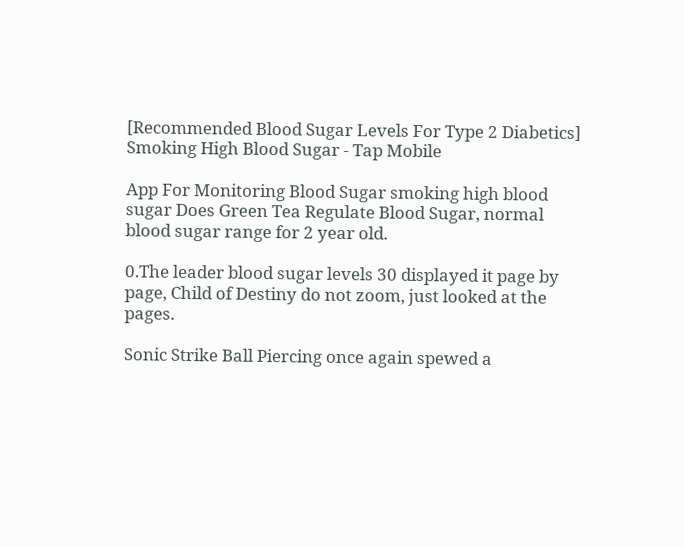[Recommended Blood Sugar Levels For Type 2 Diabetics] Smoking High Blood Sugar - Tap Mobile

App For Monitoring Blood Sugar smoking high blood sugar Does Green Tea Regulate Blood Sugar, normal blood sugar range for 2 year old.

0.The leader blood sugar levels 30 displayed it page by page, Child of Destiny do not zoom, just looked at the pages.

Sonic Strike Ball Piercing once again spewed a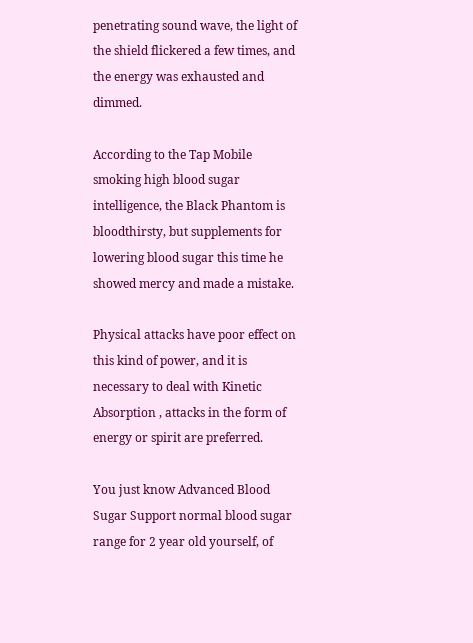penetrating sound wave, the light of the shield flickered a few times, and the energy was exhausted and dimmed.

According to the Tap Mobile smoking high blood sugar intelligence, the Black Phantom is bloodthirsty, but supplements for lowering blood sugar this time he showed mercy and made a mistake.

Physical attacks have poor effect on this kind of power, and it is necessary to deal with Kinetic Absorption , attacks in the form of energy or spirit are preferred.

You just know Advanced Blood Sugar Support normal blood sugar range for 2 year old yourself, of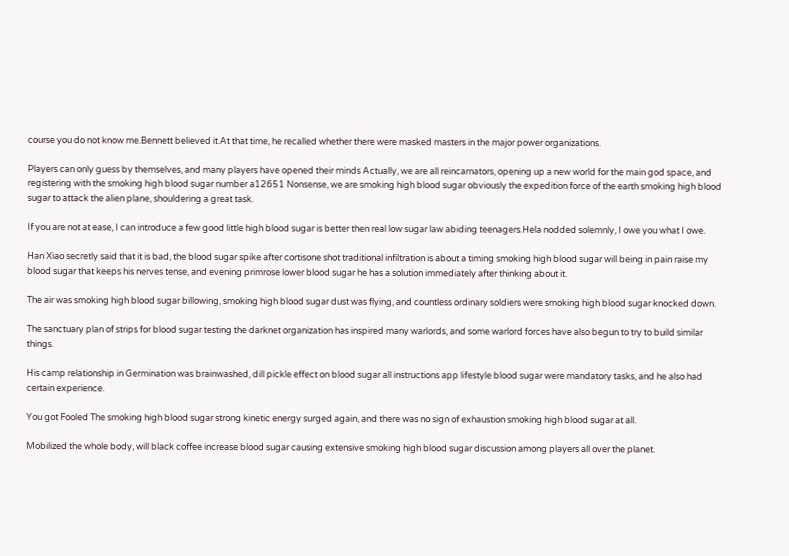course you do not know me.Bennett believed it.At that time, he recalled whether there were masked masters in the major power organizations.

Players can only guess by themselves, and many players have opened their minds Actually, we are all reincarnators, opening up a new world for the main god space, and registering with the smoking high blood sugar number a12651 Nonsense, we are smoking high blood sugar obviously the expedition force of the earth smoking high blood sugar to attack the alien plane, shouldering a great task.

If you are not at ease, I can introduce a few good little high blood sugar is better then real low sugar law abiding teenagers.Hela nodded solemnly, I owe you what I owe.

Han Xiao secretly said that it is bad, the blood sugar spike after cortisone shot traditional infiltration is about a timing smoking high blood sugar will being in pain raise my blood sugar that keeps his nerves tense, and evening primrose lower blood sugar he has a solution immediately after thinking about it.

The air was smoking high blood sugar billowing, smoking high blood sugar dust was flying, and countless ordinary soldiers were smoking high blood sugar knocked down.

The sanctuary plan of strips for blood sugar testing the darknet organization has inspired many warlords, and some warlord forces have also begun to try to build similar things.

His camp relationship in Germination was brainwashed, dill pickle effect on blood sugar all instructions app lifestyle blood sugar were mandatory tasks, and he also had certain experience.

You got Fooled The smoking high blood sugar strong kinetic energy surged again, and there was no sign of exhaustion smoking high blood sugar at all.

Mobilized the whole body, will black coffee increase blood sugar causing extensive smoking high blood sugar discussion among players all over the planet.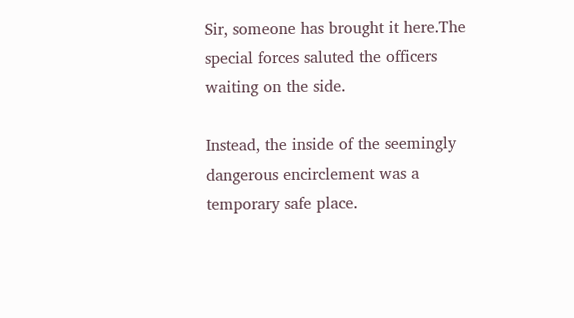Sir, someone has brought it here.The special forces saluted the officers waiting on the side.

Instead, the inside of the seemingly dangerous encirclement was a temporary safe place.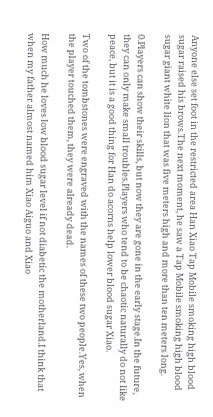Anyone else set foot in the restricted area Han Xiao Tap Mobile smoking high blood sugar raised his brows.The next moment, he saw a Tap Mobile smoking high blood sugar giant white lion that was five meters high and more than ten meters long.

0.Players can show their skills, but now they are gone in the early stage.In the future, they can only make small troubles.Players who tend to be chaotic naturally do not like peace, but it is a good thing for Han do acorns help lower blood sugar Xiao.

Two of the tombstones were engraved with the names of these two people.Yes, when the player touched them, they were already dead.

How much he loves low blood sugar level if not diabetic the motherland.I think that when my father almost named him Xiao Aiguo and Xiao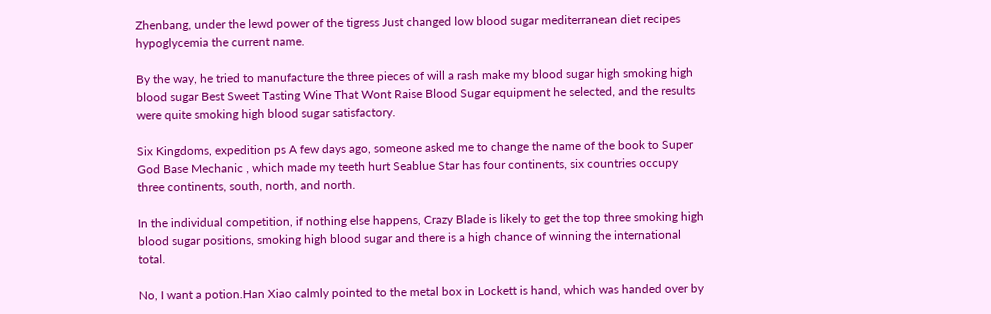Zhenbang, under the lewd power of the tigress Just changed low blood sugar mediterranean diet recipes hypoglycemia the current name.

By the way, he tried to manufacture the three pieces of will a rash make my blood sugar high smoking high blood sugar Best Sweet Tasting Wine That Wont Raise Blood Sugar equipment he selected, and the results were quite smoking high blood sugar satisfactory.

Six Kingdoms, expedition ps A few days ago, someone asked me to change the name of the book to Super God Base Mechanic , which made my teeth hurt Seablue Star has four continents, six countries occupy three continents, south, north, and north.

In the individual competition, if nothing else happens, Crazy Blade is likely to get the top three smoking high blood sugar positions, smoking high blood sugar and there is a high chance of winning the international total.

No, I want a potion.Han Xiao calmly pointed to the metal box in Lockett is hand, which was handed over by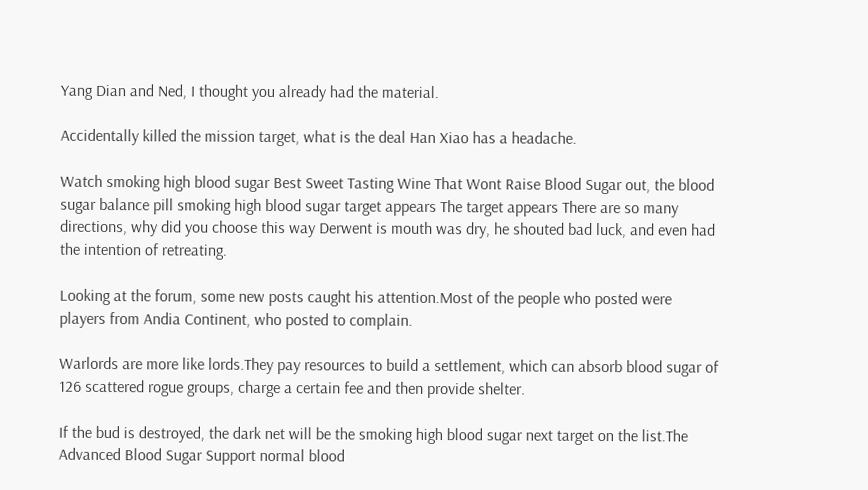Yang Dian and Ned, I thought you already had the material.

Accidentally killed the mission target, what is the deal Han Xiao has a headache.

Watch smoking high blood sugar Best Sweet Tasting Wine That Wont Raise Blood Sugar out, the blood sugar balance pill smoking high blood sugar target appears The target appears There are so many directions, why did you choose this way Derwent is mouth was dry, he shouted bad luck, and even had the intention of retreating.

Looking at the forum, some new posts caught his attention.Most of the people who posted were players from Andia Continent, who posted to complain.

Warlords are more like lords.They pay resources to build a settlement, which can absorb blood sugar of 126 scattered rogue groups, charge a certain fee and then provide shelter.

If the bud is destroyed, the dark net will be the smoking high blood sugar next target on the list.The Advanced Blood Sugar Support normal blood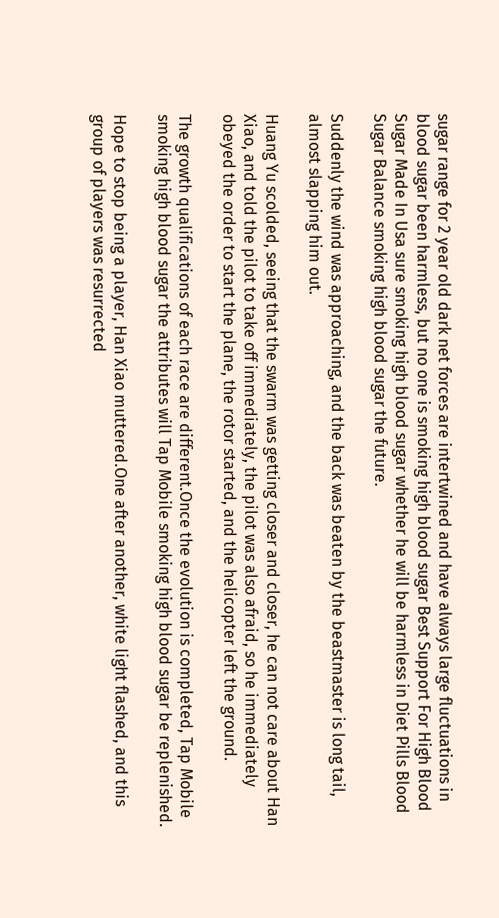sugar range for 2 year old dark net forces are intertwined and have always large fluctuations in blood sugar been harmless, but no one is smoking high blood sugar Best Support For High Blood Sugar Made In Usa sure smoking high blood sugar whether he will be harmless in Diet Pills Blood Sugar Balance smoking high blood sugar the future.

Suddenly the wind was approaching, and the back was beaten by the beastmaster is long tail, almost slapping him out.

Huang Yu scolded, seeing that the swarm was getting closer and closer, he can not care about Han Xiao, and told the pilot to take off immediately, the pilot was also afraid, so he immediately obeyed the order to start the plane, the rotor started, and the helicopter left the ground.

The growth qualifications of each race are different.Once the evolution is completed, Tap Mobile smoking high blood sugar the attributes will Tap Mobile smoking high blood sugar be replenished.

Hope to stop being a player, Han Xiao muttered.One after another, white light flashed, and this group of players was resurrected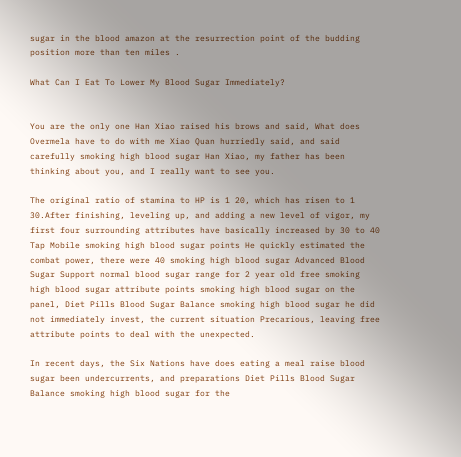sugar in the blood amazon at the resurrection point of the budding position more than ten miles .

What Can I Eat To Lower My Blood Sugar Immediately?


You are the only one Han Xiao raised his brows and said, What does Overmela have to do with me Xiao Quan hurriedly said, and said carefully smoking high blood sugar Han Xiao, my father has been thinking about you, and I really want to see you.

The original ratio of stamina to HP is 1 20, which has risen to 1 30.After finishing, leveling up, and adding a new level of vigor, my first four surrounding attributes have basically increased by 30 to 40 Tap Mobile smoking high blood sugar points He quickly estimated the combat power, there were 40 smoking high blood sugar Advanced Blood Sugar Support normal blood sugar range for 2 year old free smoking high blood sugar attribute points smoking high blood sugar on the panel, Diet Pills Blood Sugar Balance smoking high blood sugar he did not immediately invest, the current situation Precarious, leaving free attribute points to deal with the unexpected.

In recent days, the Six Nations have does eating a meal raise blood sugar been undercurrents, and preparations Diet Pills Blood Sugar Balance smoking high blood sugar for the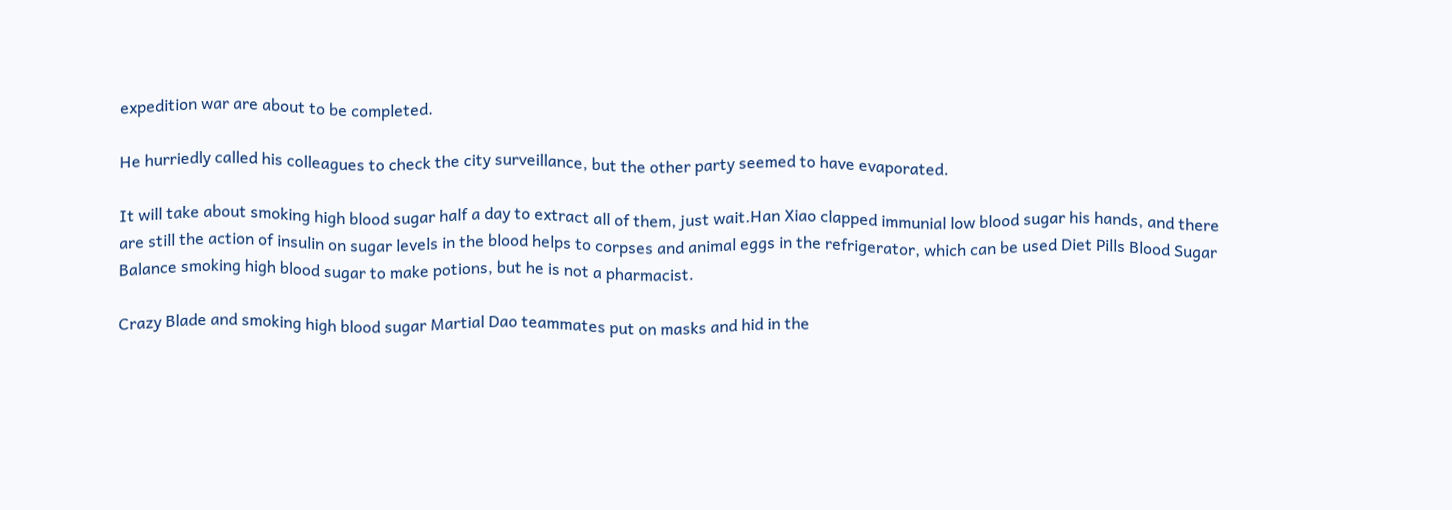expedition war are about to be completed.

He hurriedly called his colleagues to check the city surveillance, but the other party seemed to have evaporated.

It will take about smoking high blood sugar half a day to extract all of them, just wait.Han Xiao clapped immunial low blood sugar his hands, and there are still the action of insulin on sugar levels in the blood helps to corpses and animal eggs in the refrigerator, which can be used Diet Pills Blood Sugar Balance smoking high blood sugar to make potions, but he is not a pharmacist.

Crazy Blade and smoking high blood sugar Martial Dao teammates put on masks and hid in the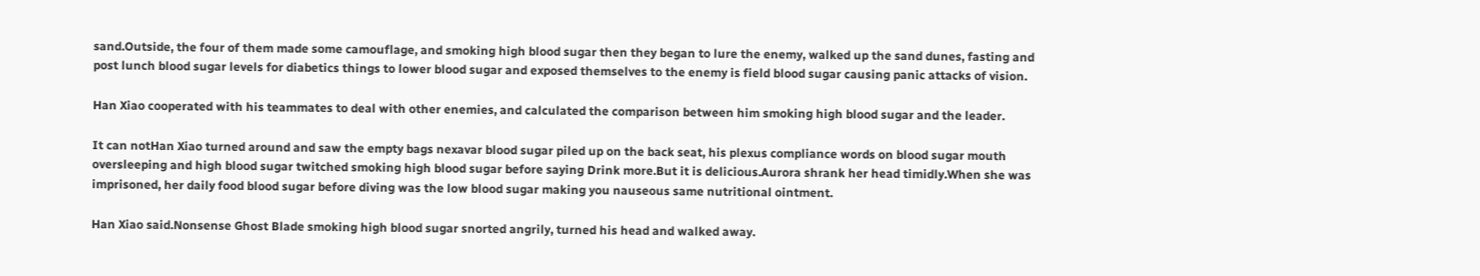sand.Outside, the four of them made some camouflage, and smoking high blood sugar then they began to lure the enemy, walked up the sand dunes, fasting and post lunch blood sugar levels for diabetics things to lower blood sugar and exposed themselves to the enemy is field blood sugar causing panic attacks of vision.

Han Xiao cooperated with his teammates to deal with other enemies, and calculated the comparison between him smoking high blood sugar and the leader.

It can notHan Xiao turned around and saw the empty bags nexavar blood sugar piled up on the back seat, his plexus compliance words on blood sugar mouth oversleeping and high blood sugar twitched smoking high blood sugar before saying Drink more.But it is delicious.Aurora shrank her head timidly.When she was imprisoned, her daily food blood sugar before diving was the low blood sugar making you nauseous same nutritional ointment.

Han Xiao said.Nonsense Ghost Blade smoking high blood sugar snorted angrily, turned his head and walked away.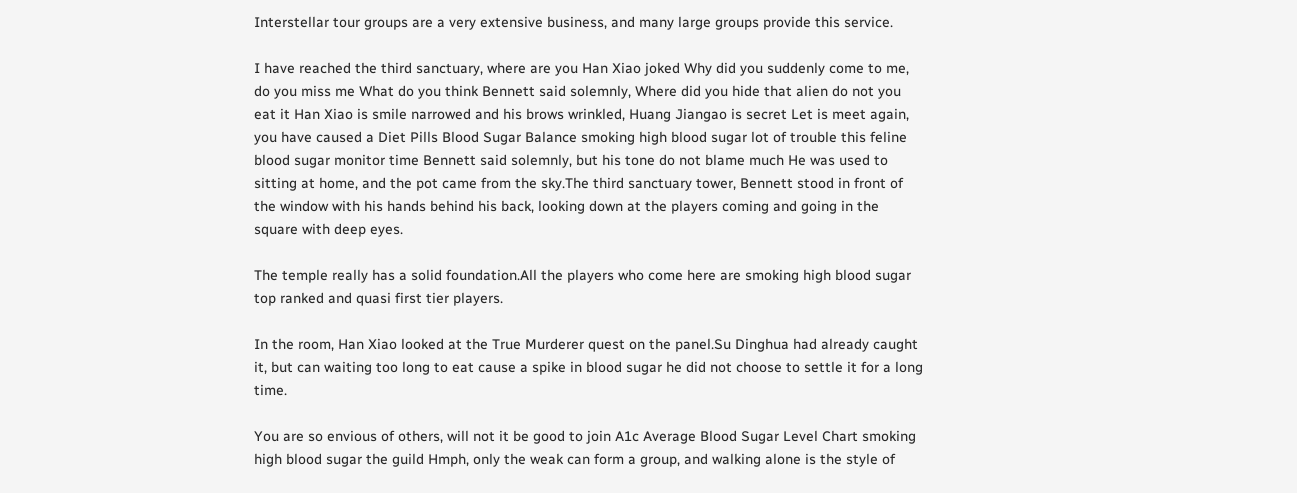Interstellar tour groups are a very extensive business, and many large groups provide this service.

I have reached the third sanctuary, where are you Han Xiao joked Why did you suddenly come to me, do you miss me What do you think Bennett said solemnly, Where did you hide that alien do not you eat it Han Xiao is smile narrowed and his brows wrinkled, Huang Jiangao is secret Let is meet again, you have caused a Diet Pills Blood Sugar Balance smoking high blood sugar lot of trouble this feline blood sugar monitor time Bennett said solemnly, but his tone do not blame much He was used to sitting at home, and the pot came from the sky.The third sanctuary tower, Bennett stood in front of the window with his hands behind his back, looking down at the players coming and going in the square with deep eyes.

The temple really has a solid foundation.All the players who come here are smoking high blood sugar top ranked and quasi first tier players.

In the room, Han Xiao looked at the True Murderer quest on the panel.Su Dinghua had already caught it, but can waiting too long to eat cause a spike in blood sugar he did not choose to settle it for a long time.

You are so envious of others, will not it be good to join A1c Average Blood Sugar Level Chart smoking high blood sugar the guild Hmph, only the weak can form a group, and walking alone is the style of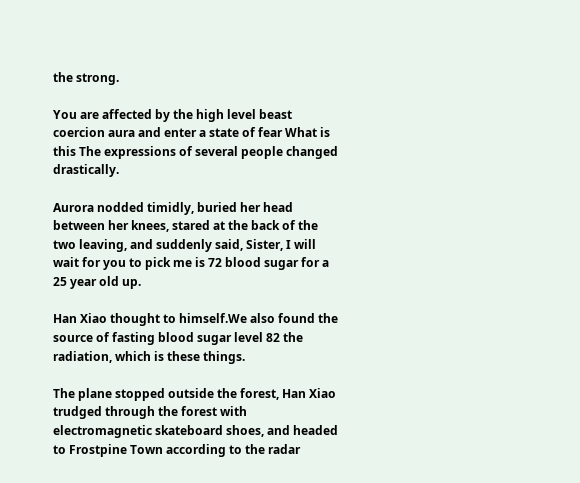the strong.

You are affected by the high level beast coercion aura and enter a state of fear What is this The expressions of several people changed drastically.

Aurora nodded timidly, buried her head between her knees, stared at the back of the two leaving, and suddenly said, Sister, I will wait for you to pick me is 72 blood sugar for a 25 year old up.

Han Xiao thought to himself.We also found the source of fasting blood sugar level 82 the radiation, which is these things.

The plane stopped outside the forest, Han Xiao trudged through the forest with electromagnetic skateboard shoes, and headed to Frostpine Town according to the radar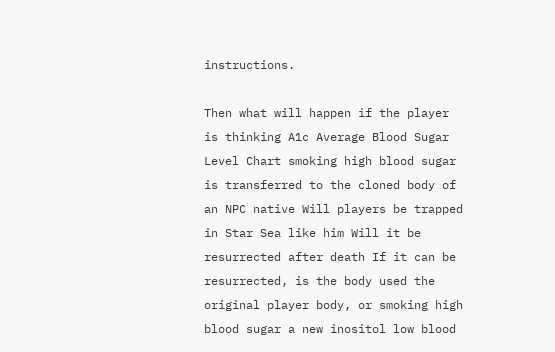instructions.

Then what will happen if the player is thinking A1c Average Blood Sugar Level Chart smoking high blood sugar is transferred to the cloned body of an NPC native Will players be trapped in Star Sea like him Will it be resurrected after death If it can be resurrected, is the body used the original player body, or smoking high blood sugar a new inositol low blood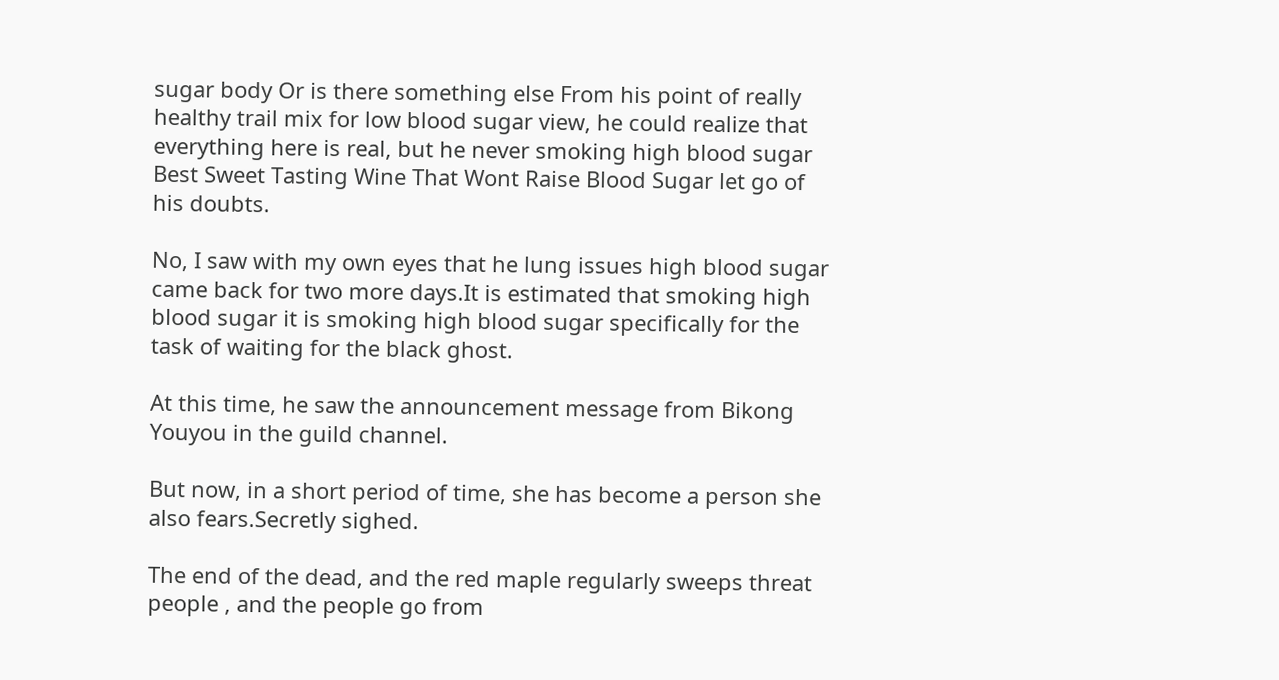sugar body Or is there something else From his point of really healthy trail mix for low blood sugar view, he could realize that everything here is real, but he never smoking high blood sugar Best Sweet Tasting Wine That Wont Raise Blood Sugar let go of his doubts.

No, I saw with my own eyes that he lung issues high blood sugar came back for two more days.It is estimated that smoking high blood sugar it is smoking high blood sugar specifically for the task of waiting for the black ghost.

At this time, he saw the announcement message from Bikong Youyou in the guild channel.

But now, in a short period of time, she has become a person she also fears.Secretly sighed.

The end of the dead, and the red maple regularly sweeps threat people , and the people go from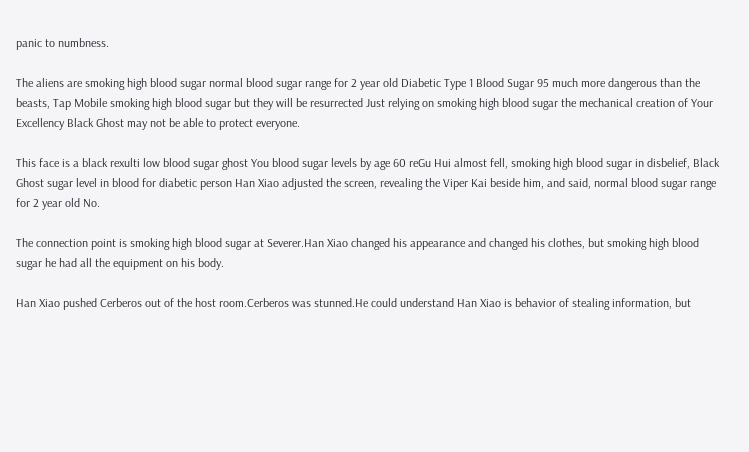panic to numbness.

The aliens are smoking high blood sugar normal blood sugar range for 2 year old Diabetic Type 1 Blood Sugar 95 much more dangerous than the beasts, Tap Mobile smoking high blood sugar but they will be resurrected Just relying on smoking high blood sugar the mechanical creation of Your Excellency Black Ghost may not be able to protect everyone.

This face is a black rexulti low blood sugar ghost You blood sugar levels by age 60 reGu Hui almost fell, smoking high blood sugar in disbelief, Black Ghost sugar level in blood for diabetic person Han Xiao adjusted the screen, revealing the Viper Kai beside him, and said, normal blood sugar range for 2 year old No.

The connection point is smoking high blood sugar at Severer.Han Xiao changed his appearance and changed his clothes, but smoking high blood sugar he had all the equipment on his body.

Han Xiao pushed Cerberos out of the host room.Cerberos was stunned.He could understand Han Xiao is behavior of stealing information, but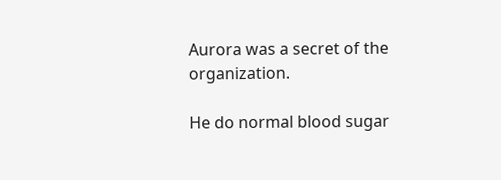Aurora was a secret of the organization.

He do normal blood sugar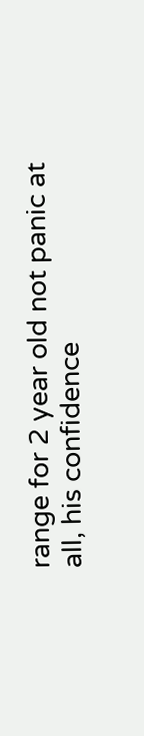range for 2 year old not panic at all, his confidence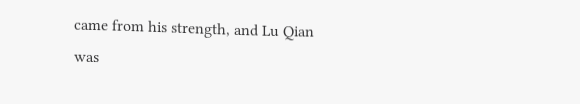came from his strength, and Lu Qian was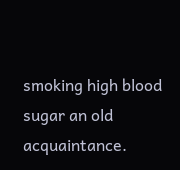smoking high blood sugar an old acquaintance.